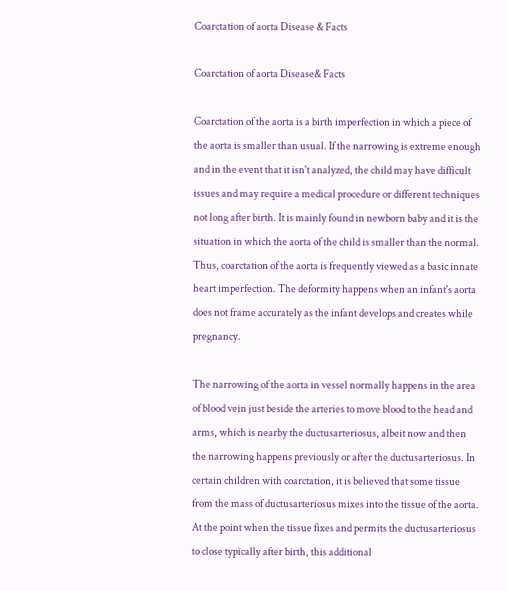Coarctation of aorta Disease & Facts

Coarctation of aorta Disease& Facts

Coarctation of the aorta is a birth imperfection in which a piece of the aorta is smaller than usual. If the narrowing is extreme enough and in the event that it isn't analyzed, the child may have difficult issues and may require a medical procedure or different techniques not long after birth. It is mainly found in newborn baby and it is the situation in which the aorta of the child is smaller than the normal. Thus, coarctation of the aorta is frequently viewed as a basic innate heart imperfection. The deformity happens when an infant's aorta does not frame accurately as the infant develops and creates while pregnancy.

The narrowing of the aorta in vessel normally happens in the area of blood vein just beside the arteries to move blood to the head and arms, which is nearby the ductusarteriosus, albeit now and then the narrowing happens previously or after the ductusarteriosus. In certain children with coarctation, it is believed that some tissue from the mass of ductusarteriosus mixes into the tissue of the aorta. At the point when the tissue fixes and permits the ductusarteriosus to close typically after birth, this additional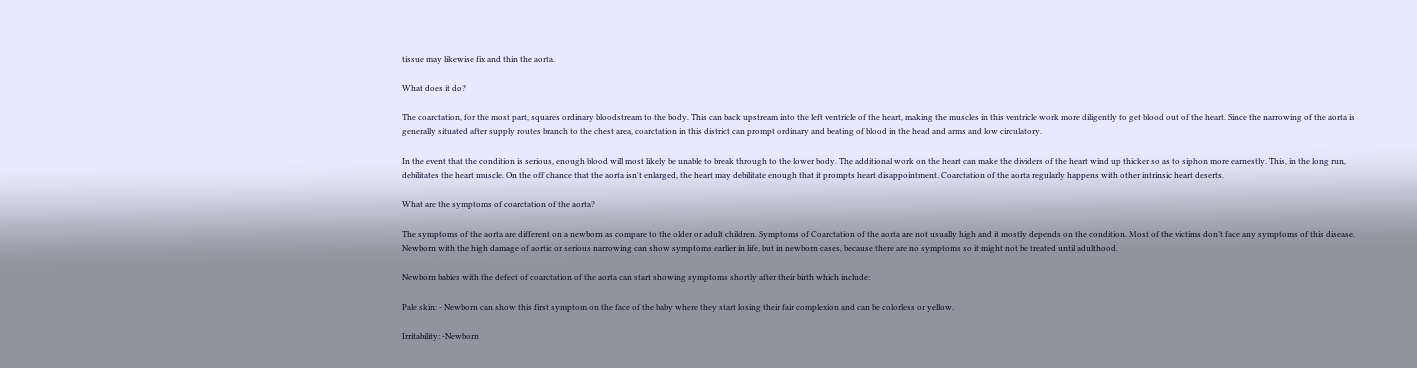tissue may likewise fix and thin the aorta.

What does it do?

The coarctation, for the most part, squares ordinary bloodstream to the body. This can back upstream into the left ventricle of the heart, making the muscles in this ventricle work more diligently to get blood out of the heart. Since the narrowing of the aorta is generally situated after supply routes branch to the chest area, coarctation in this district can prompt ordinary and beating of blood in the head and arms and low circulatory.

In the event that the condition is serious, enough blood will most likely be unable to break through to the lower body. The additional work on the heart can make the dividers of the heart wind up thicker so as to siphon more earnestly. This, in the long run, debilitates the heart muscle. On the off chance that the aorta isn't enlarged, the heart may debilitate enough that it prompts heart disappointment. Coarctation of the aorta regularly happens with other intrinsic heart deserts.

What are the symptoms of coarctation of the aorta?

The symptoms of the aorta are different on a newborn as compare to the older or adult children. Symptoms of Coarctation of the aorta are not usually high and it mostly depends on the condition. Most of the victims don’t face any symptoms of this disease. Newborn with the high damage of aortic or serious narrowing can show symptoms earlier in life, but in newborn cases, because there are no symptoms so it might not be treated until adulthood.

Newborn babies with the defect of coarctation of the aorta can start showing symptoms shortly after their birth which include:

Pale skin: - Newborn can show this first symptom on the face of the baby where they start losing their fair complexion and can be colorless or yellow.

Irritability: -Newborn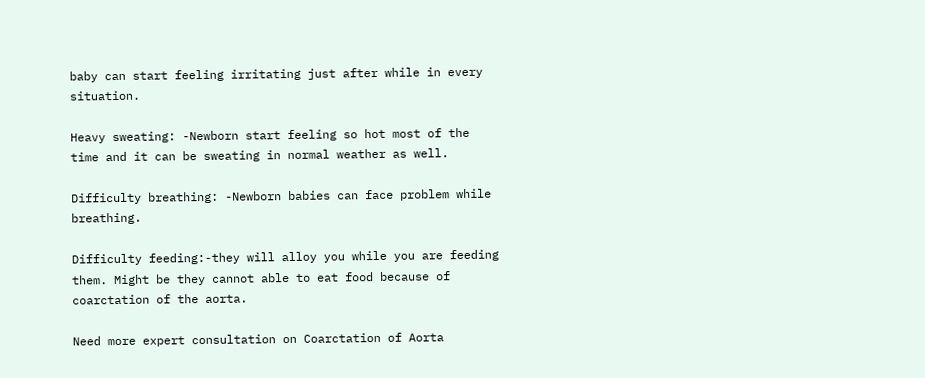baby can start feeling irritating just after while in every situation.

Heavy sweating: -Newborn start feeling so hot most of the time and it can be sweating in normal weather as well.

Difficulty breathing: -Newborn babies can face problem while breathing.

Difficulty feeding:-they will alloy you while you are feeding them. Might be they cannot able to eat food because of coarctation of the aorta.

Need more expert consultation on Coarctation of Aorta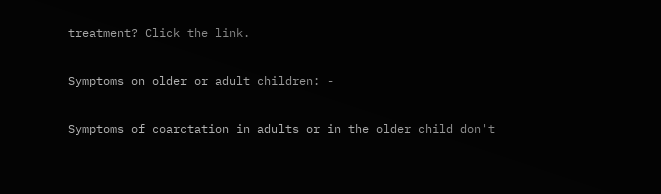treatment? Click the link.

Symptoms on older or adult children: -

Symptoms of coarctation in adults or in the older child don't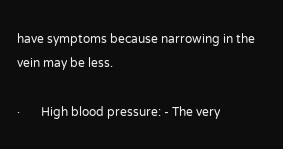have symptoms because narrowing in the vein may be less.

·       High blood pressure: - The very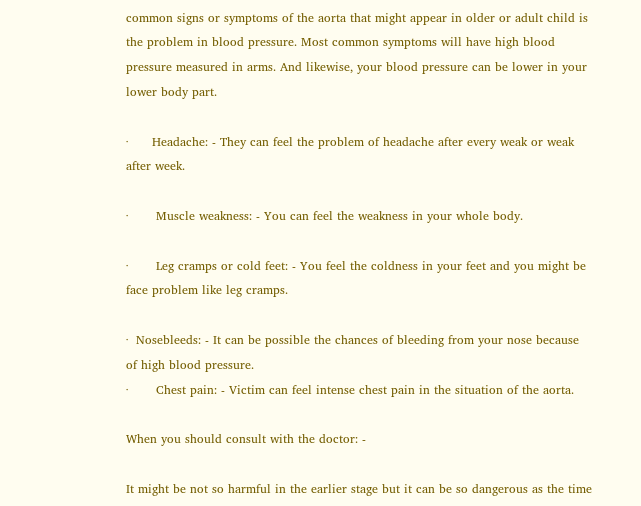common signs or symptoms of the aorta that might appear in older or adult child is the problem in blood pressure. Most common symptoms will have high blood pressure measured in arms. And likewise, your blood pressure can be lower in your lower body part.

·      Headache: - They can feel the problem of headache after every weak or weak after week.

·       Muscle weakness: - You can feel the weakness in your whole body.

·       Leg cramps or cold feet: - You feel the coldness in your feet and you might be face problem like leg cramps.

·  Nosebleeds: - It can be possible the chances of bleeding from your nose because of high blood pressure.
·       Chest pain: - Victim can feel intense chest pain in the situation of the aorta.

When you should consult with the doctor: -

It might be not so harmful in the earlier stage but it can be so dangerous as the time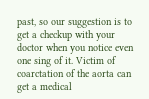past, so our suggestion is to get a checkup with your doctor when you notice even one sing of it. Victim of coarctation of the aorta can get a medical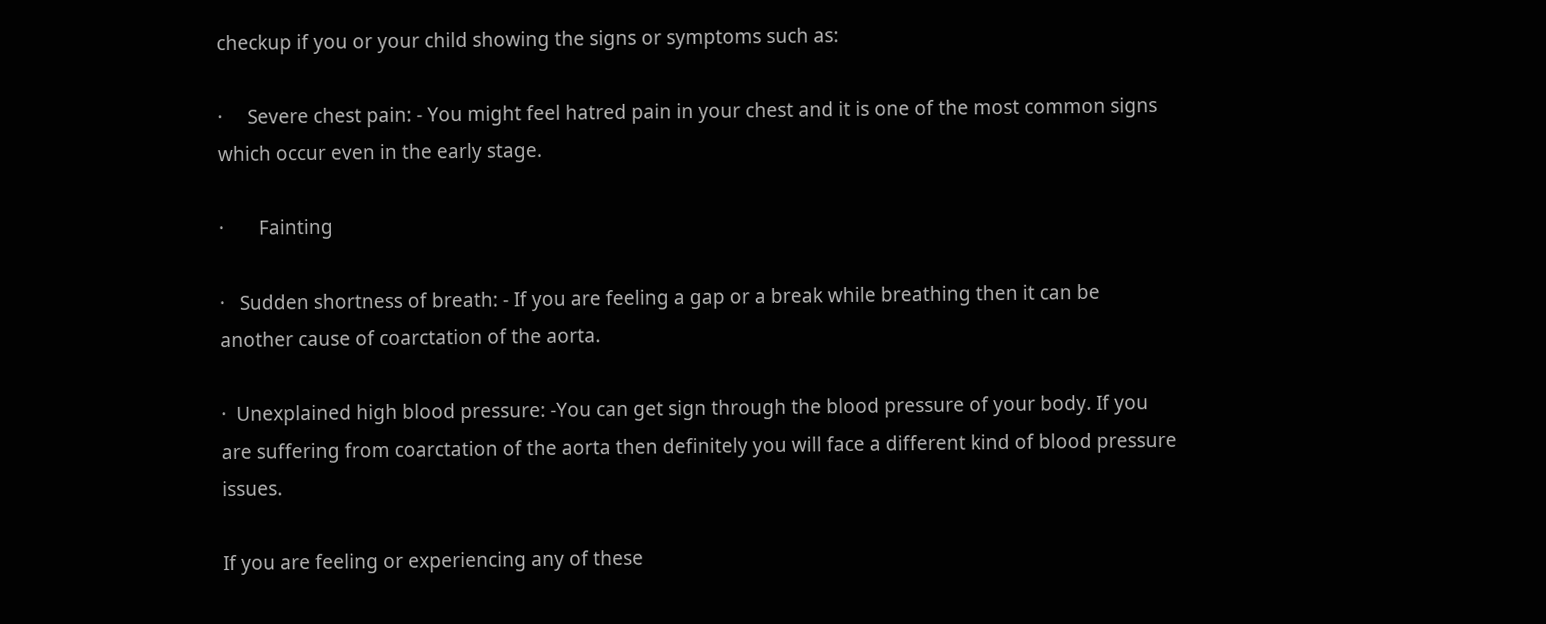checkup if you or your child showing the signs or symptoms such as:

·     Severe chest pain: - You might feel hatred pain in your chest and it is one of the most common signs which occur even in the early stage.

·       Fainting

·   Sudden shortness of breath: - If you are feeling a gap or a break while breathing then it can be another cause of coarctation of the aorta.

·  Unexplained high blood pressure: -You can get sign through the blood pressure of your body. If you are suffering from coarctation of the aorta then definitely you will face a different kind of blood pressure issues.

If you are feeling or experiencing any of these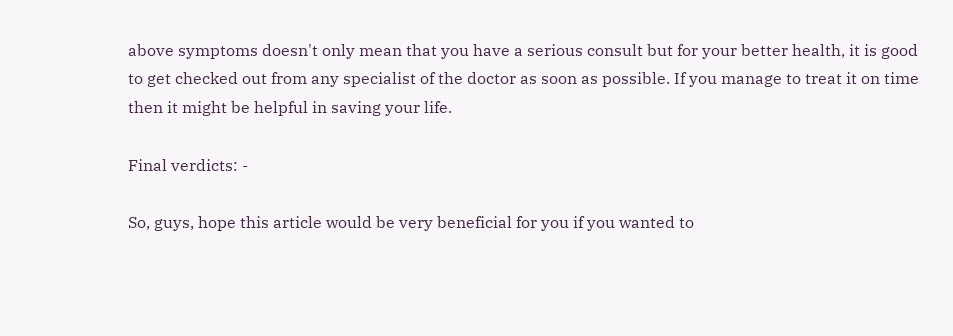above symptoms doesn't only mean that you have a serious consult but for your better health, it is good to get checked out from any specialist of the doctor as soon as possible. If you manage to treat it on time then it might be helpful in saving your life.

Final verdicts: -

So, guys, hope this article would be very beneficial for you if you wanted to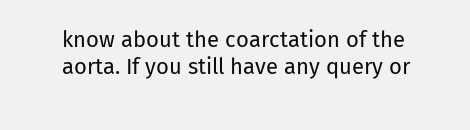know about the coarctation of the aorta. If you still have any query or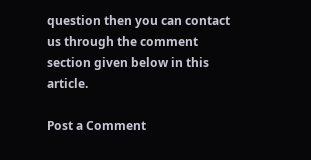question then you can contact us through the comment section given below in this article.

Post a Comment